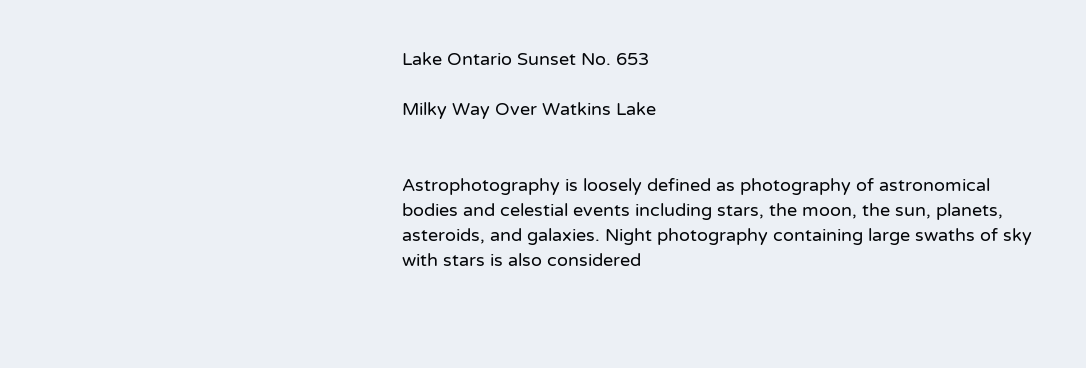Lake Ontario Sunset No. 653

Milky Way Over Watkins Lake


Astrophotography is loosely defined as photography of astronomical bodies and celestial events including stars, the moon, the sun, planets, asteroids, and galaxies. Night photography containing large swaths of sky with stars is also considered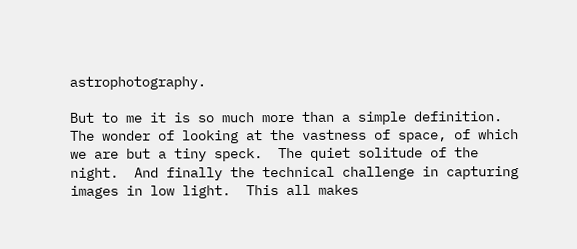astrophotography.

But to me it is so much more than a simple definition.  The wonder of looking at the vastness of space, of which we are but a tiny speck.  The quiet solitude of the night.  And finally the technical challenge in capturing images in low light.  This all makes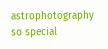astrophotography so special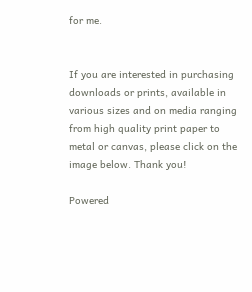for me.


If you are interested in purchasing downloads or prints, available in various sizes and on media ranging from high quality print paper to metal or canvas, please click on the image below. Thank you!

Powered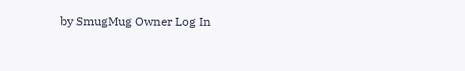by SmugMug Owner Log In